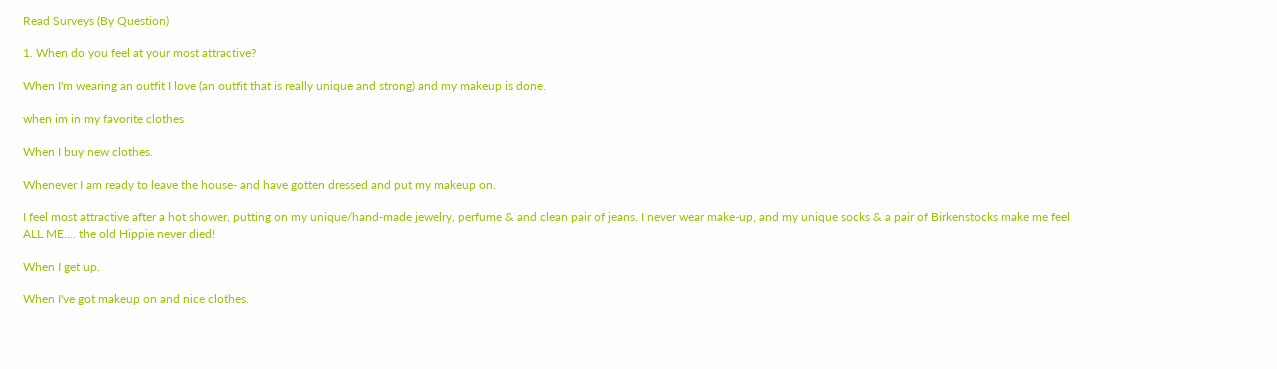Read Surveys (By Question)

1. When do you feel at your most attractive?

When I'm wearing an outfit I love (an outfit that is really unique and strong) and my makeup is done.

when im in my favorite clothes

When I buy new clothes.

Whenever I am ready to leave the house- and have gotten dressed and put my makeup on.

I feel most attractive after a hot shower, putting on my unique/hand-made jewelry, perfume & and clean pair of jeans. I never wear make-up, and my unique socks & a pair of Birkenstocks make me feel ALL ME.... the old Hippie never died!

When I get up.

When I've got makeup on and nice clothes.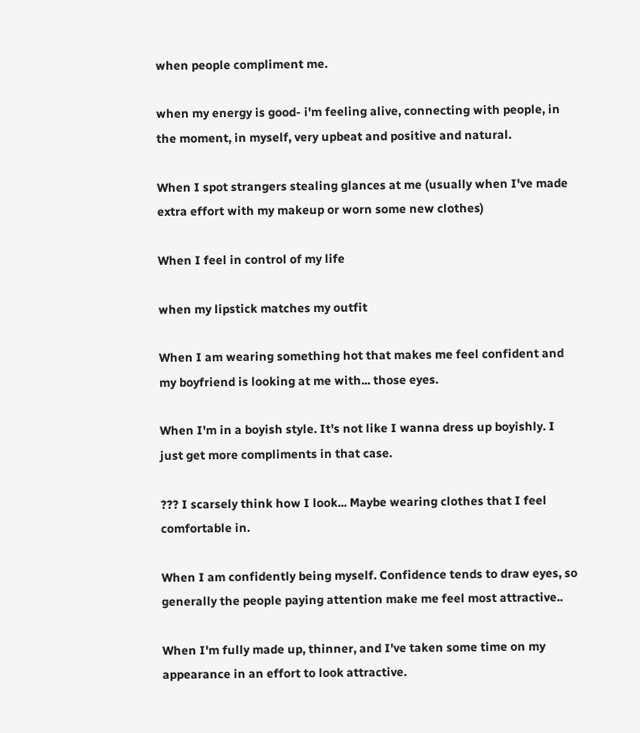when people compliment me.

when my energy is good- i'm feeling alive, connecting with people, in the moment, in myself, very upbeat and positive and natural.

When I spot strangers stealing glances at me (usually when I've made extra effort with my makeup or worn some new clothes)

When I feel in control of my life

when my lipstick matches my outfit

When I am wearing something hot that makes me feel confident and my boyfriend is looking at me with... those eyes.

When I'm in a boyish style. It's not like I wanna dress up boyishly. I just get more compliments in that case.

??? I scarsely think how I look... Maybe wearing clothes that I feel comfortable in.

When I am confidently being myself. Confidence tends to draw eyes, so generally the people paying attention make me feel most attractive..

When I'm fully made up, thinner, and I've taken some time on my appearance in an effort to look attractive.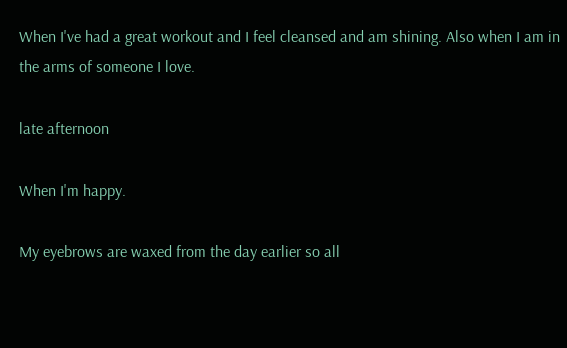When I've had a great workout and I feel cleansed and am shining. Also when I am in the arms of someone I love.

late afternoon

When I'm happy.

My eyebrows are waxed from the day earlier so all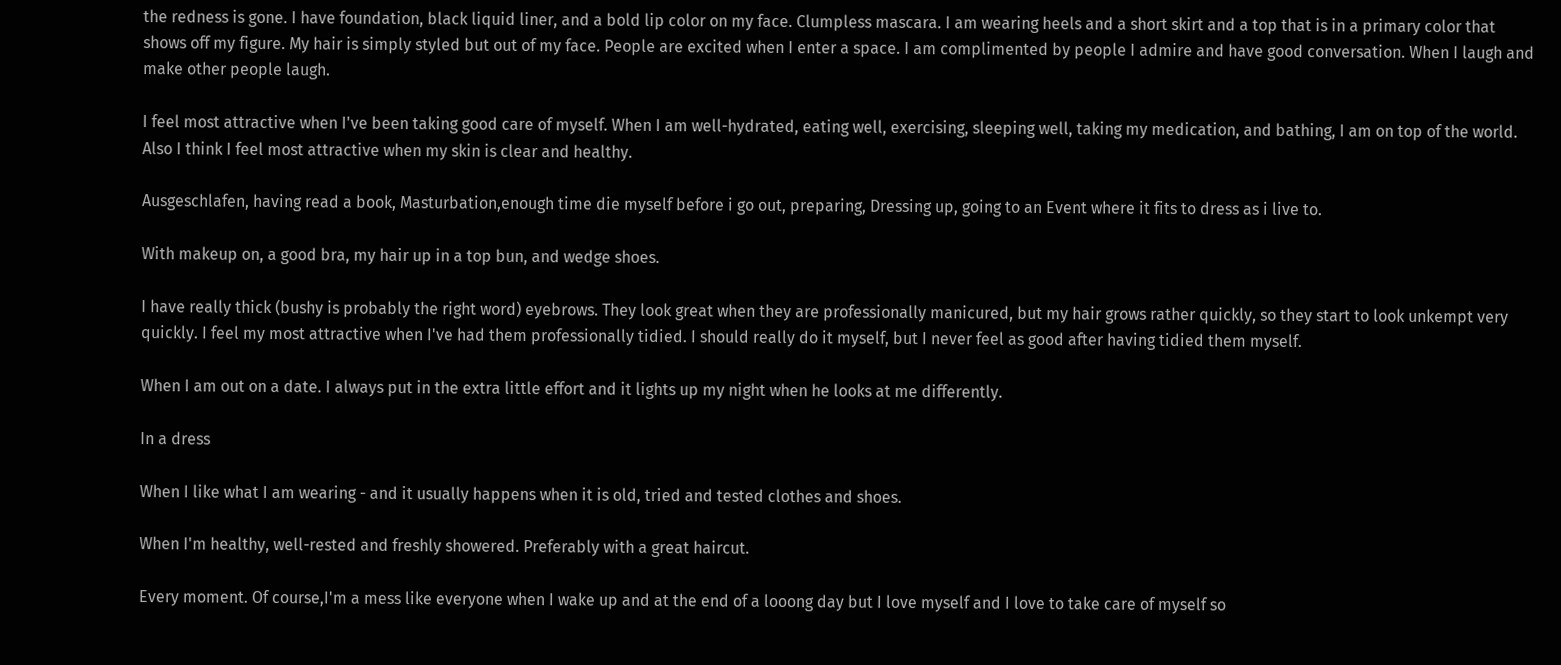the redness is gone. I have foundation, black liquid liner, and a bold lip color on my face. Clumpless mascara. I am wearing heels and a short skirt and a top that is in a primary color that shows off my figure. My hair is simply styled but out of my face. People are excited when I enter a space. I am complimented by people I admire and have good conversation. When I laugh and make other people laugh.

I feel most attractive when I've been taking good care of myself. When I am well-hydrated, eating well, exercising, sleeping well, taking my medication, and bathing, I am on top of the world. Also I think I feel most attractive when my skin is clear and healthy.

Ausgeschlafen, having read a book, Masturbation,enough time die myself before i go out, preparing, Dressing up, going to an Event where it fits to dress as i live to.

With makeup on, a good bra, my hair up in a top bun, and wedge shoes.

I have really thick (bushy is probably the right word) eyebrows. They look great when they are professionally manicured, but my hair grows rather quickly, so they start to look unkempt very quickly. I feel my most attractive when I've had them professionally tidied. I should really do it myself, but I never feel as good after having tidied them myself.

When I am out on a date. I always put in the extra little effort and it lights up my night when he looks at me differently.

In a dress

When I like what I am wearing - and it usually happens when it is old, tried and tested clothes and shoes.

When I'm healthy, well-rested and freshly showered. Preferably with a great haircut.

Every moment. Of course,I'm a mess like everyone when I wake up and at the end of a looong day but I love myself and I love to take care of myself so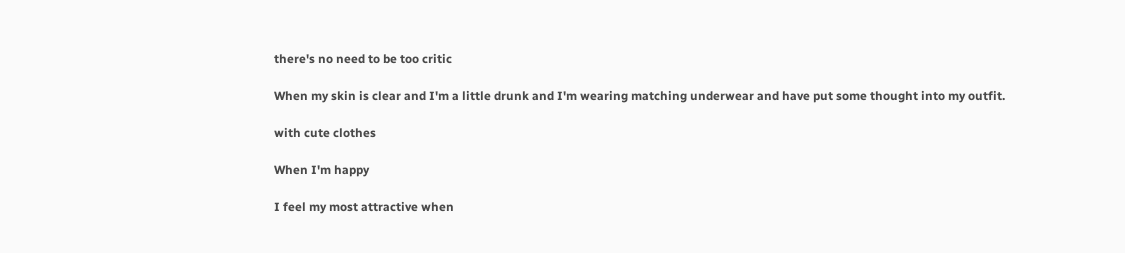there's no need to be too critic

When my skin is clear and I'm a little drunk and I'm wearing matching underwear and have put some thought into my outfit.

with cute clothes

When I'm happy

I feel my most attractive when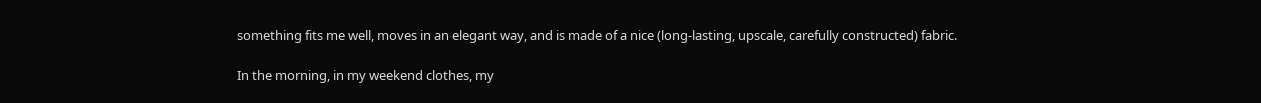something fits me well, moves in an elegant way, and is made of a nice (long-lasting, upscale, carefully constructed) fabric.

In the morning, in my weekend clothes, my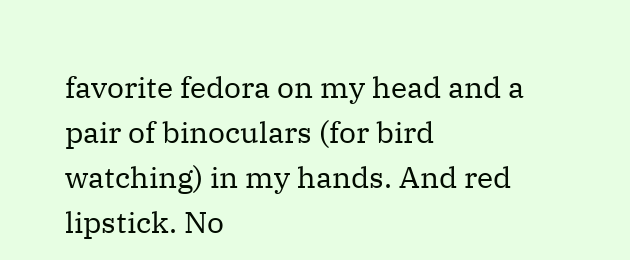favorite fedora on my head and a pair of binoculars (for bird watching) in my hands. And red lipstick. No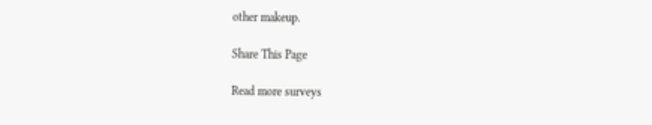other makeup.

Share This Page

Read more surveys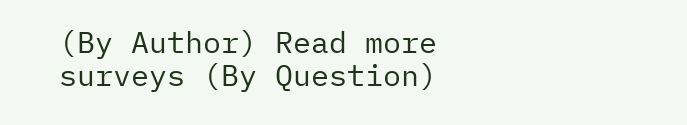(By Author) Read more surveys (By Question)